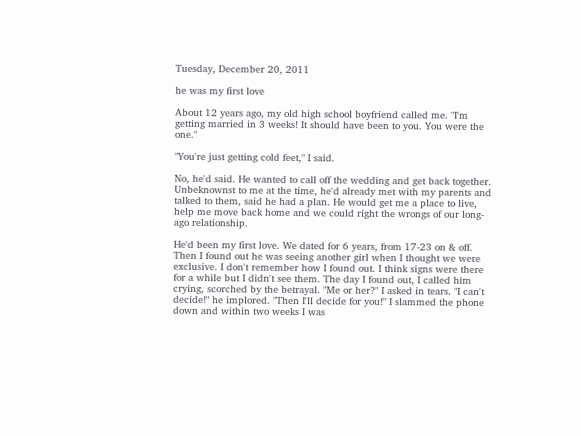Tuesday, December 20, 2011

he was my first love

About 12 years ago, my old high school boyfriend called me. "I'm getting married in 3 weeks! It should have been to you. You were the one."

"You're just getting cold feet," I said.

No, he'd said. He wanted to call off the wedding and get back together. Unbeknownst to me at the time, he'd already met with my parents and talked to them, said he had a plan. He would get me a place to live, help me move back home and we could right the wrongs of our long-ago relationship.

He'd been my first love. We dated for 6 years, from 17-23 on & off. Then I found out he was seeing another girl when I thought we were exclusive. I don't remember how I found out. I think signs were there for a while but I didn't see them. The day I found out, I called him crying, scorched by the betrayal. "Me or her?" I asked in tears. "I can't decide!" he implored. "Then I'll decide for you!" I slammed the phone down and within two weeks I was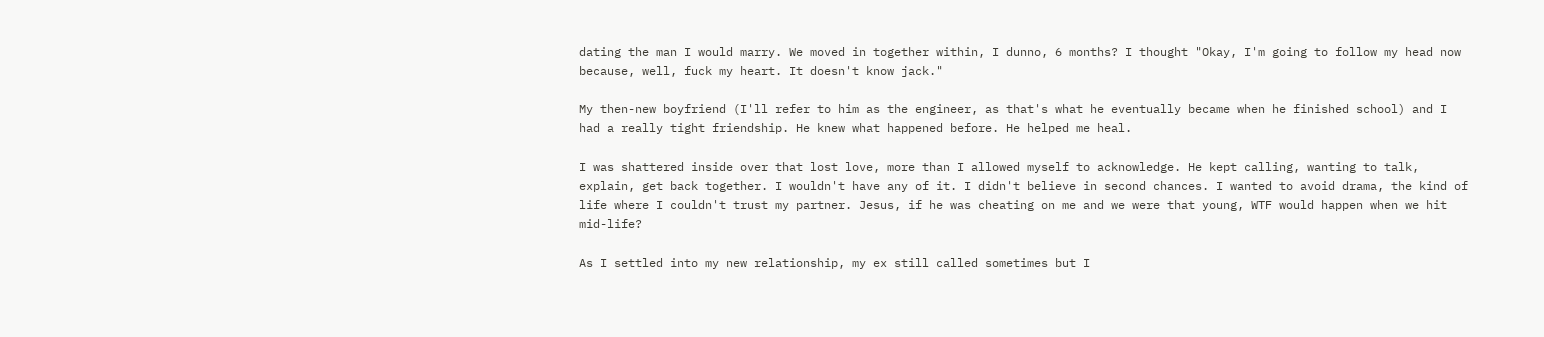dating the man I would marry. We moved in together within, I dunno, 6 months? I thought "Okay, I'm going to follow my head now because, well, fuck my heart. It doesn't know jack."

My then-new boyfriend (I'll refer to him as the engineer, as that's what he eventually became when he finished school) and I had a really tight friendship. He knew what happened before. He helped me heal.

I was shattered inside over that lost love, more than I allowed myself to acknowledge. He kept calling, wanting to talk, explain, get back together. I wouldn't have any of it. I didn't believe in second chances. I wanted to avoid drama, the kind of life where I couldn't trust my partner. Jesus, if he was cheating on me and we were that young, WTF would happen when we hit mid-life?

As I settled into my new relationship, my ex still called sometimes but I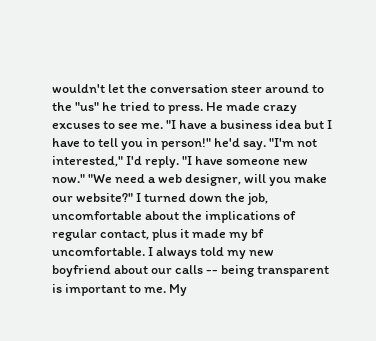wouldn't let the conversation steer around to the "us" he tried to press. He made crazy excuses to see me. "I have a business idea but I have to tell you in person!" he'd say. "I'm not interested," I'd reply. "I have someone new now." "We need a web designer, will you make our website?" I turned down the job, uncomfortable about the implications of regular contact, plus it made my bf uncomfortable. I always told my new boyfriend about our calls -- being transparent is important to me. My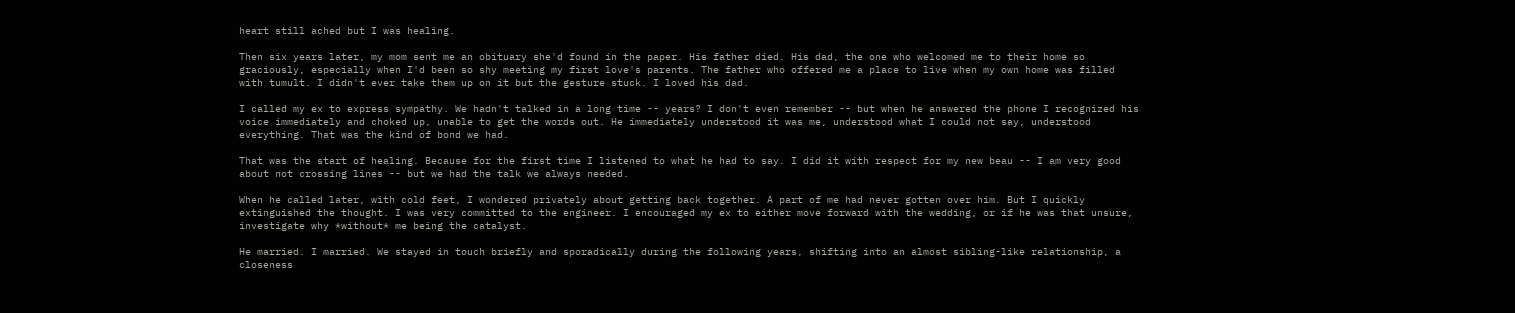heart still ached but I was healing.

Then six years later, my mom sent me an obituary she'd found in the paper. His father died. His dad, the one who welcomed me to their home so graciously, especially when I'd been so shy meeting my first love's parents. The father who offered me a place to live when my own home was filled with tumult. I didn't ever take them up on it but the gesture stuck. I loved his dad.

I called my ex to express sympathy. We hadn't talked in a long time -- years? I don't even remember -- but when he answered the phone I recognized his voice immediately and choked up, unable to get the words out. He immediately understood it was me, understood what I could not say, understood everything. That was the kind of bond we had.

That was the start of healing. Because for the first time I listened to what he had to say. I did it with respect for my new beau -- I am very good about not crossing lines -- but we had the talk we always needed.

When he called later, with cold feet, I wondered privately about getting back together. A part of me had never gotten over him. But I quickly extinguished the thought. I was very committed to the engineer. I encouraged my ex to either move forward with the wedding, or if he was that unsure, investigate why *without* me being the catalyst.

He married. I married. We stayed in touch briefly and sporadically during the following years, shifting into an almost sibling-like relationship, a closeness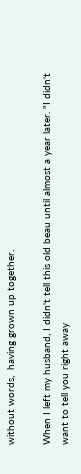without words,  having grown up together.

When I left my husband, I didn't tell this old beau until almost a year later. "I didn't want to tell you right away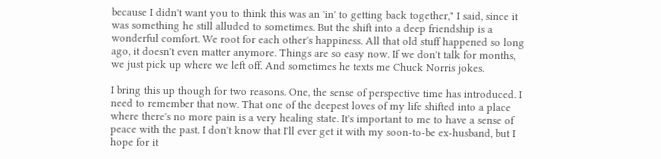because I didn't want you to think this was an 'in' to getting back together," I said, since it was something he still alluded to sometimes. But the shift into a deep friendship is a wonderful comfort. We root for each other's happiness. All that old stuff happened so long ago, it doesn't even matter anymore. Things are so easy now. If we don't talk for months, we just pick up where we left off. And sometimes he texts me Chuck Norris jokes.

I bring this up though for two reasons. One, the sense of perspective time has introduced. I need to remember that now. That one of the deepest loves of my life shifted into a place where there's no more pain is a very healing state. It's important to me to have a sense of peace with the past. I don't know that I'll ever get it with my soon-to-be ex-husband, but I hope for it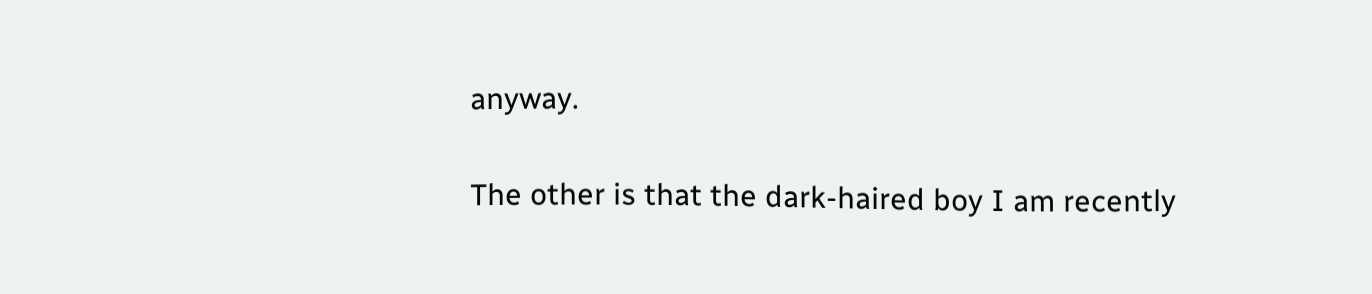anyway.

The other is that the dark-haired boy I am recently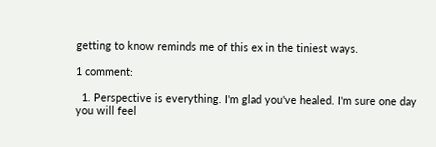getting to know reminds me of this ex in the tiniest ways.

1 comment:

  1. Perspective is everything. I'm glad you've healed. I'm sure one day you will feel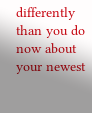differently than you do now about your newest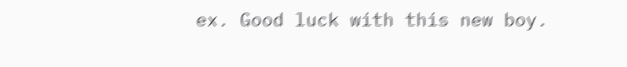ex. Good luck with this new boy.